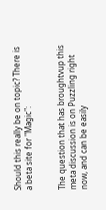Should this really be on topic? There is a beta site for "Magic":


The question that has broughtvup this meta discussion is on Puzzling right now, and can be easily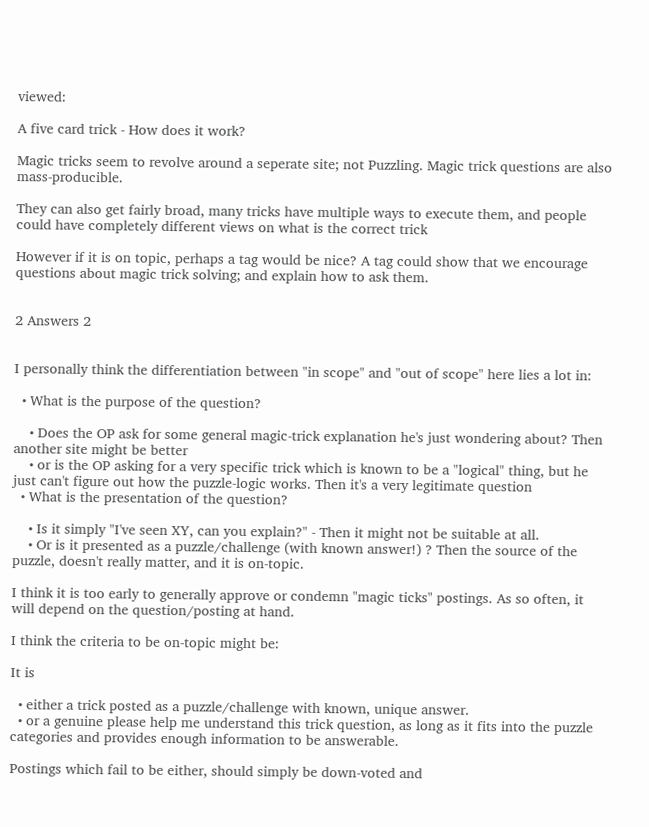viewed:

A five card trick - How does it work?

Magic tricks seem to revolve around a seperate site; not Puzzling. Magic trick questions are also mass-producible.

They can also get fairly broad, many tricks have multiple ways to execute them, and people could have completely different views on what is the correct trick

However if it is on topic, perhaps a tag would be nice? A tag could show that we encourage questions about magic trick solving; and explain how to ask them.


2 Answers 2


I personally think the differentiation between "in scope" and "out of scope" here lies a lot in:

  • What is the purpose of the question?

    • Does the OP ask for some general magic-trick explanation he's just wondering about? Then another site might be better
    • or is the OP asking for a very specific trick which is known to be a "logical" thing, but he just can't figure out how the puzzle-logic works. Then it's a very legitimate question
  • What is the presentation of the question?

    • Is it simply "I've seen XY, can you explain?" - Then it might not be suitable at all.
    • Or is it presented as a puzzle/challenge (with known answer!) ? Then the source of the puzzle, doesn't really matter, and it is on-topic.

I think it is too early to generally approve or condemn "magic ticks" postings. As so often, it will depend on the question/posting at hand.

I think the criteria to be on-topic might be:

It is

  • either a trick posted as a puzzle/challenge with known, unique answer.
  • or a genuine please help me understand this trick question, as long as it fits into the puzzle categories and provides enough information to be answerable.

Postings which fail to be either, should simply be down-voted and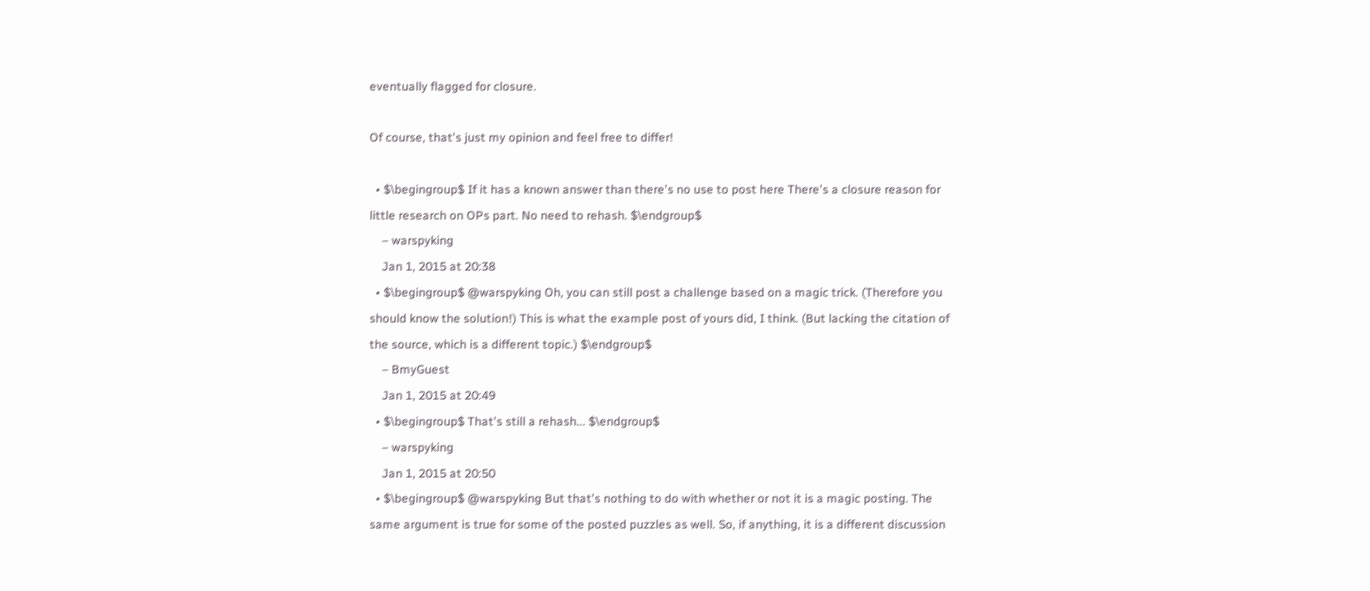eventually flagged for closure.

Of course, that's just my opinion and feel free to differ!

  • $\begingroup$ If it has a known answer than there's no use to post here There's a closure reason for little research on OPs part. No need to rehash. $\endgroup$
    – warspyking
    Jan 1, 2015 at 20:38
  • $\begingroup$ @warspyking Oh, you can still post a challenge based on a magic trick. (Therefore you should know the solution!) This is what the example post of yours did, I think. (But lacking the citation of the source, which is a different topic.) $\endgroup$
    – BmyGuest
    Jan 1, 2015 at 20:49
  • $\begingroup$ That's still a rehash... $\endgroup$
    – warspyking
    Jan 1, 2015 at 20:50
  • $\begingroup$ @warspyking But that's nothing to do with whether or not it is a magic posting. The same argument is true for some of the posted puzzles as well. So, if anything, it is a different discussion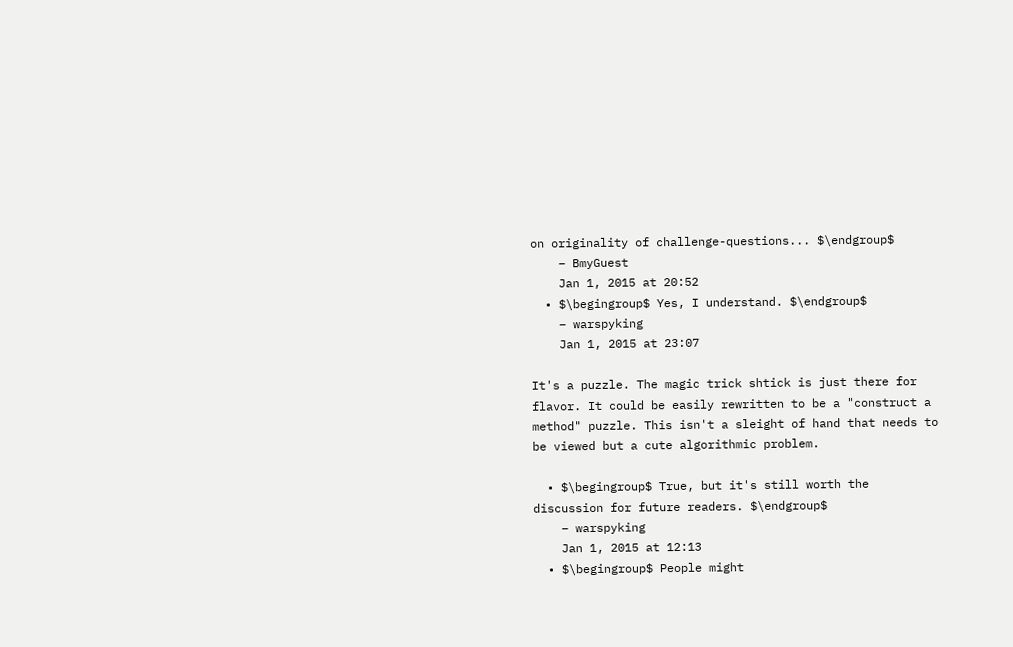on originality of challenge-questions... $\endgroup$
    – BmyGuest
    Jan 1, 2015 at 20:52
  • $\begingroup$ Yes, I understand. $\endgroup$
    – warspyking
    Jan 1, 2015 at 23:07

It's a puzzle. The magic trick shtick is just there for flavor. It could be easily rewritten to be a "construct a method" puzzle. This isn't a sleight of hand that needs to be viewed but a cute algorithmic problem.

  • $\begingroup$ True, but it's still worth the discussion for future readers. $\endgroup$
    – warspyking
    Jan 1, 2015 at 12:13
  • $\begingroup$ People might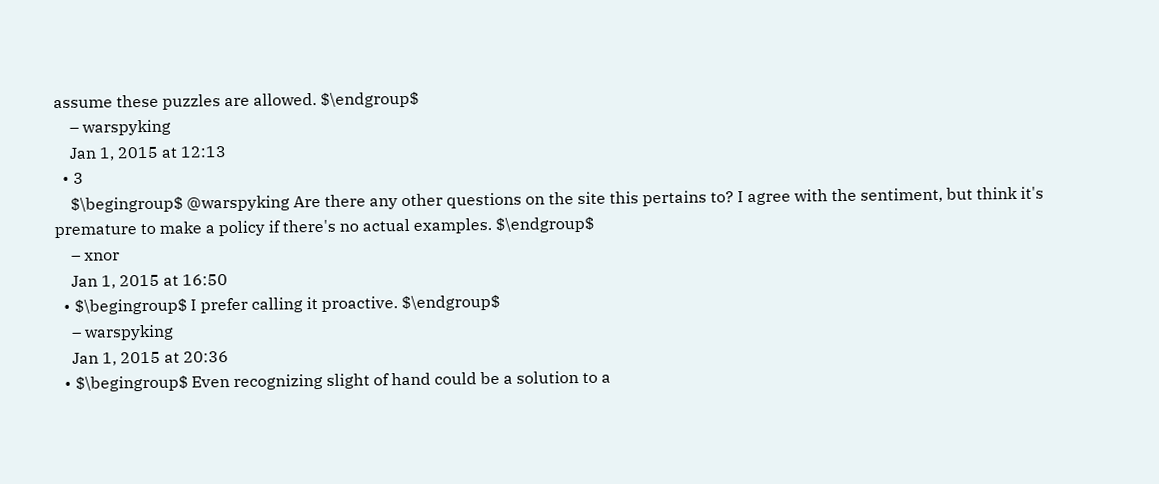assume these puzzles are allowed. $\endgroup$
    – warspyking
    Jan 1, 2015 at 12:13
  • 3
    $\begingroup$ @warspyking Are there any other questions on the site this pertains to? I agree with the sentiment, but think it's premature to make a policy if there's no actual examples. $\endgroup$
    – xnor
    Jan 1, 2015 at 16:50
  • $\begingroup$ I prefer calling it proactive. $\endgroup$
    – warspyking
    Jan 1, 2015 at 20:36
  • $\begingroup$ Even recognizing slight of hand could be a solution to a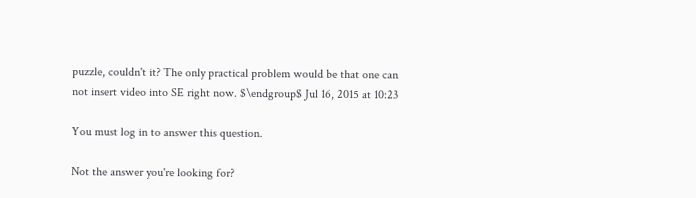puzzle, couldn't it? The only practical problem would be that one can not insert video into SE right now. $\endgroup$ Jul 16, 2015 at 10:23

You must log in to answer this question.

Not the answer you're looking for?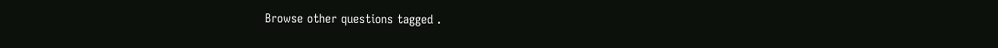Browse other questions tagged .